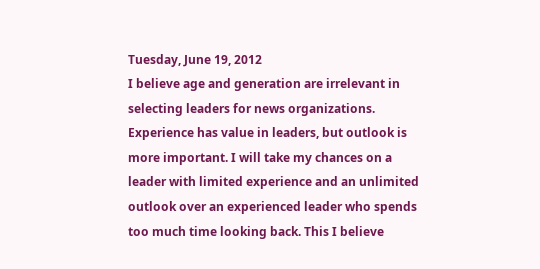Tuesday, June 19, 2012
I believe age and generation are irrelevant in selecting leaders for news organizations. Experience has value in leaders, but outlook is more important. I will take my chances on a leader with limited experience and an unlimited outlook over an experienced leader who spends too much time looking back. This I believe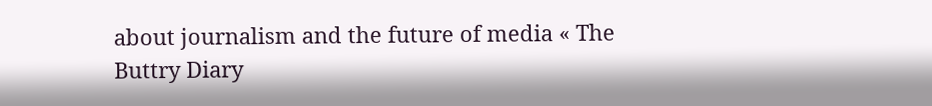about journalism and the future of media « The Buttry Diary